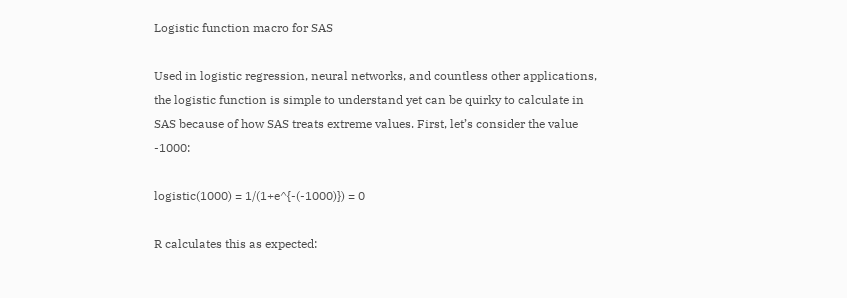Logistic function macro for SAS

Used in logistic regression, neural networks, and countless other applications, the logistic function is simple to understand yet can be quirky to calculate in SAS because of how SAS treats extreme values. First, let’s consider the value -1000:

logistic(1000) = 1/(1+e^{-(-1000)}) = 0

R calculates this as expected: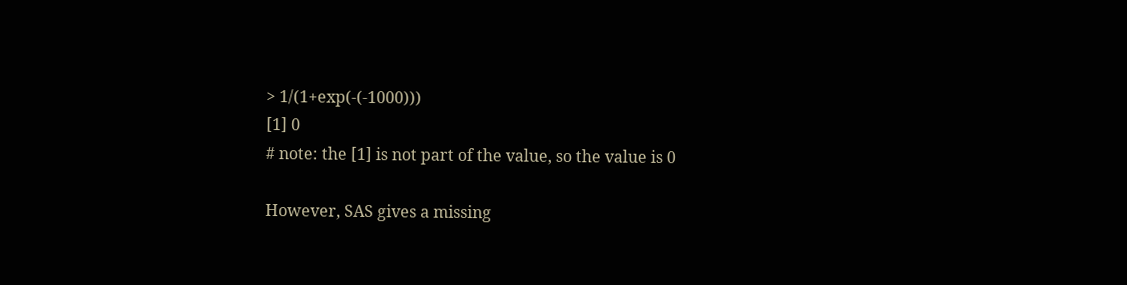> 1/(1+exp(-(-1000)))
[1] 0
# note: the [1] is not part of the value, so the value is 0

However, SAS gives a missing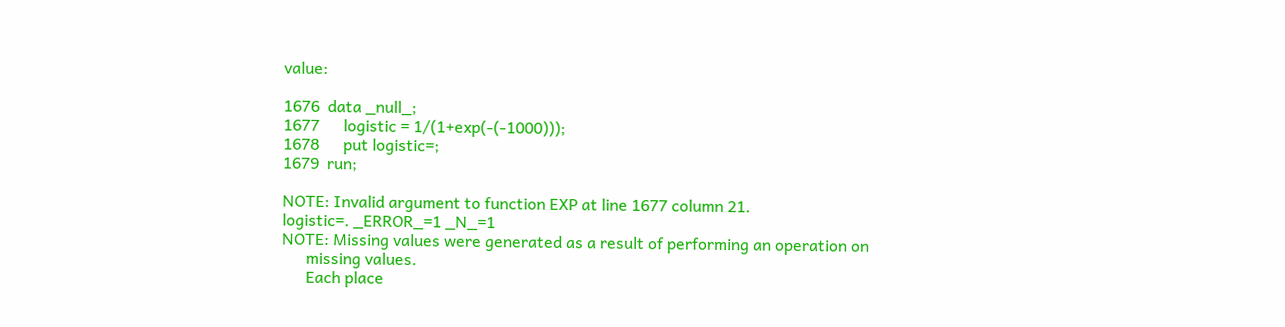value:

1676  data _null_;
1677      logistic = 1/(1+exp(-(-1000)));
1678      put logistic=;
1679  run;

NOTE: Invalid argument to function EXP at line 1677 column 21.
logistic=. _ERROR_=1 _N_=1
NOTE: Missing values were generated as a result of performing an operation on
      missing values.
      Each place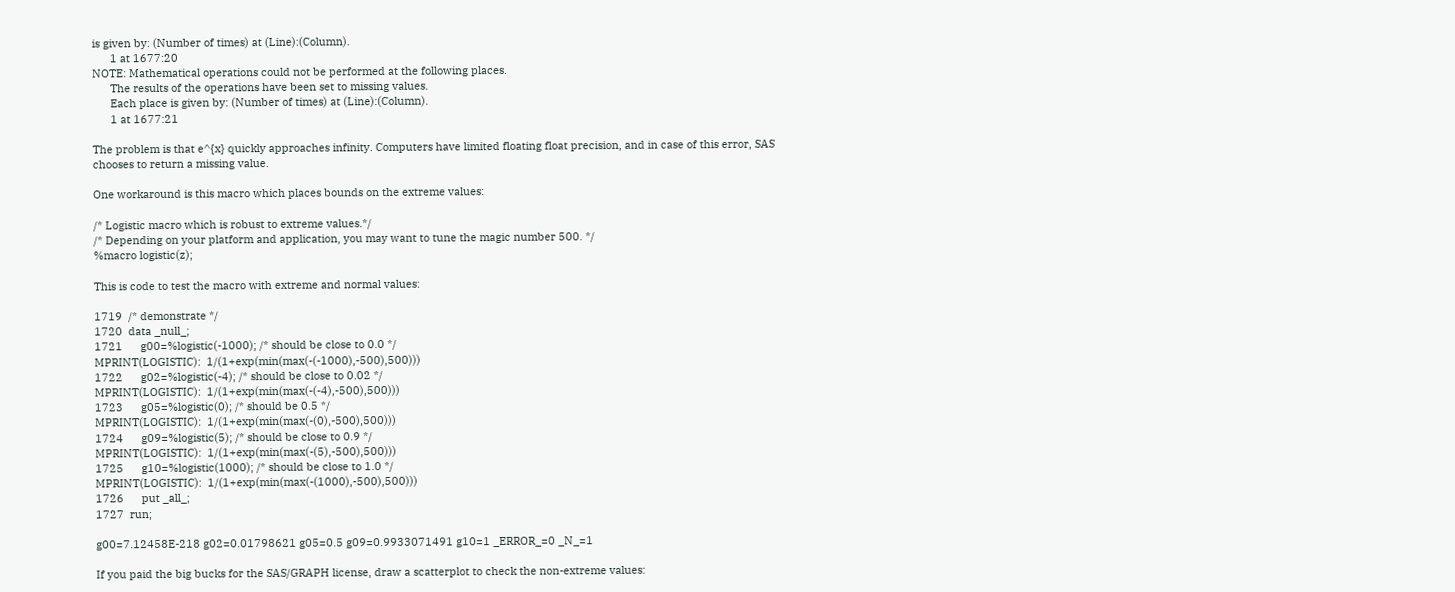is given by: (Number of times) at (Line):(Column).
      1 at 1677:20
NOTE: Mathematical operations could not be performed at the following places.
      The results of the operations have been set to missing values.
      Each place is given by: (Number of times) at (Line):(Column).
      1 at 1677:21

The problem is that e^{x} quickly approaches infinity. Computers have limited floating float precision, and in case of this error, SAS chooses to return a missing value.

One workaround is this macro which places bounds on the extreme values:

/* Logistic macro which is robust to extreme values.*/
/* Depending on your platform and application, you may want to tune the magic number 500. */
%macro logistic(z);

This is code to test the macro with extreme and normal values:

1719  /* demonstrate */
1720  data _null_;
1721      g00=%logistic(-1000); /* should be close to 0.0 */
MPRINT(LOGISTIC):  1/(1+exp(min(max(-(-1000),-500),500)))
1722      g02=%logistic(-4); /* should be close to 0.02 */
MPRINT(LOGISTIC):  1/(1+exp(min(max(-(-4),-500),500)))
1723      g05=%logistic(0); /* should be 0.5 */
MPRINT(LOGISTIC):  1/(1+exp(min(max(-(0),-500),500)))
1724      g09=%logistic(5); /* should be close to 0.9 */
MPRINT(LOGISTIC):  1/(1+exp(min(max(-(5),-500),500)))
1725      g10=%logistic(1000); /* should be close to 1.0 */
MPRINT(LOGISTIC):  1/(1+exp(min(max(-(1000),-500),500)))
1726      put _all_;
1727  run;

g00=7.12458E-218 g02=0.01798621 g05=0.5 g09=0.9933071491 g10=1 _ERROR_=0 _N_=1

If you paid the big bucks for the SAS/GRAPH license, draw a scatterplot to check the non-extreme values: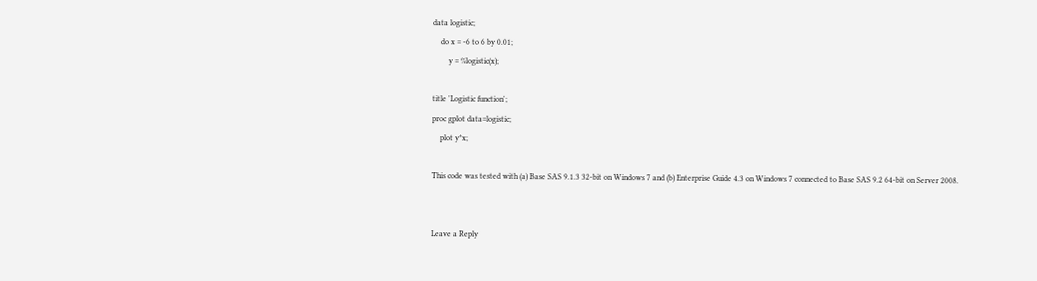data logistic;
    do x = -6 to 6 by 0.01;
        y = %logistic(x);

title 'Logistic function';
proc gplot data=logistic;
    plot y*x;

This code was tested with (a) Base SAS 9.1.3 32-bit on Windows 7 and (b) Enterprise Guide 4.3 on Windows 7 connected to Base SAS 9.2 64-bit on Server 2008.


Leave a Reply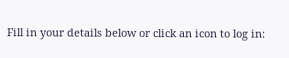Fill in your details below or click an icon to log in: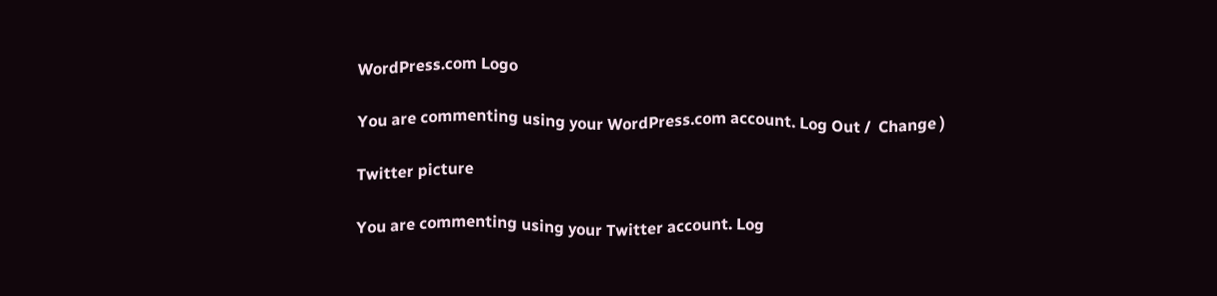WordPress.com Logo

You are commenting using your WordPress.com account. Log Out /  Change )

Twitter picture

You are commenting using your Twitter account. Log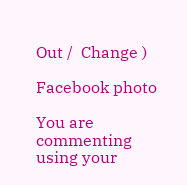Out /  Change )

Facebook photo

You are commenting using your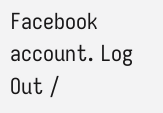Facebook account. Log Out /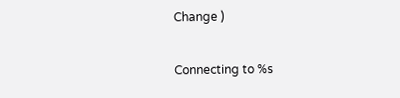Change )

Connecting to %s